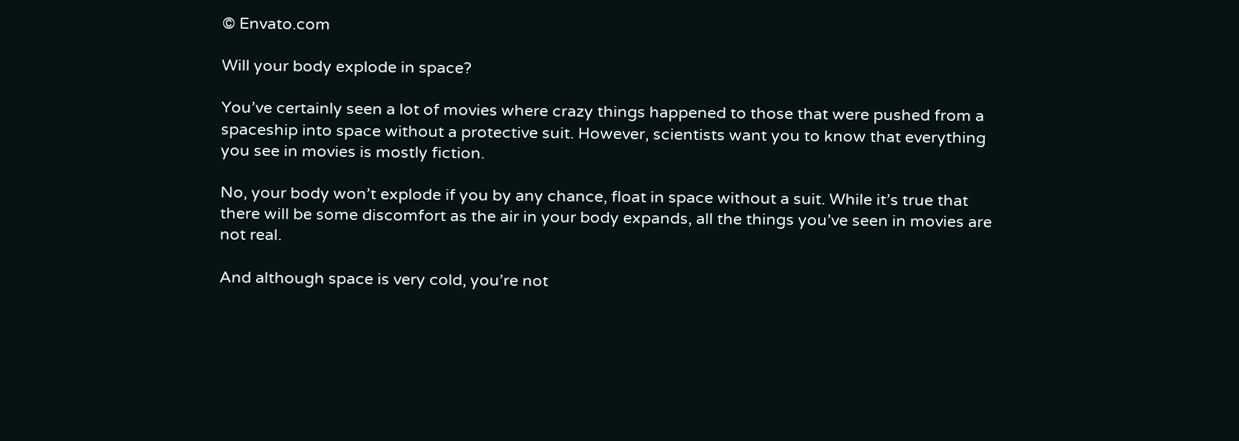© Envato.com

Will your body explode in space?

You’ve certainly seen a lot of movies where crazy things happened to those that were pushed from a spaceship into space without a protective suit. However, scientists want you to know that everything you see in movies is mostly fiction.

No, your body won’t explode if you by any chance, float in space without a suit. While it’s true that there will be some discomfort as the air in your body expands, all the things you’ve seen in movies are not real.

And although space is very cold, you’re not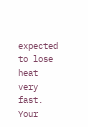expected to lose heat very fast. Your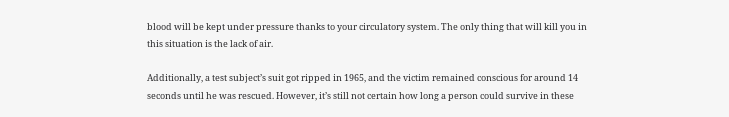blood will be kept under pressure thanks to your circulatory system. The only thing that will kill you in this situation is the lack of air.

Additionally, a test subject’s suit got ripped in 1965, and the victim remained conscious for around 14 seconds until he was rescued. However, it’s still not certain how long a person could survive in these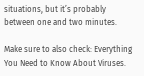situations, but it’s probably between one and two minutes.

Make sure to also check: Everything You Need to Know About Viruses.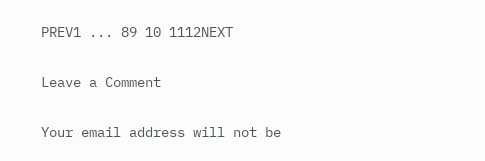PREV1 ... 89 10 1112NEXT

Leave a Comment

Your email address will not be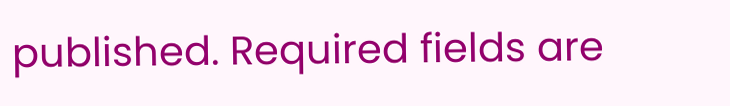published. Required fields are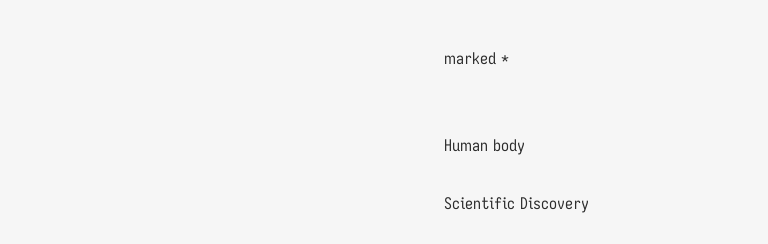marked *


Human body

Scientific Discovery